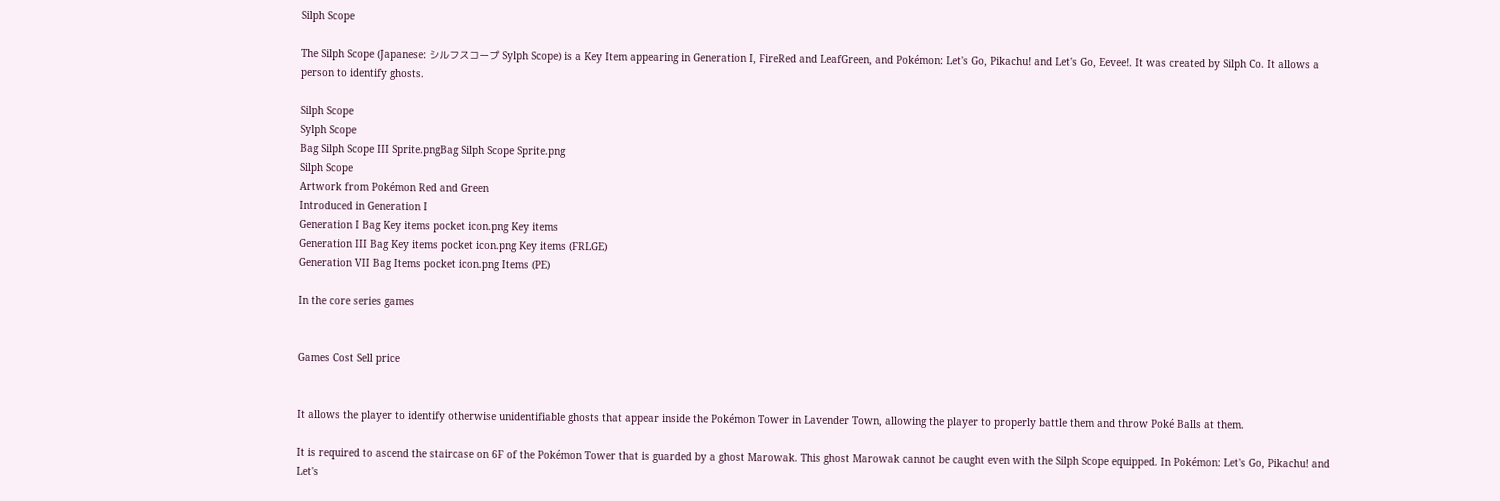Silph Scope

The Silph Scope (Japanese: シルフスコープ Sylph Scope) is a Key Item appearing in Generation I, FireRed and LeafGreen, and Pokémon: Let's Go, Pikachu! and Let's Go, Eevee!. It was created by Silph Co. It allows a person to identify ghosts.

Silph Scope
Sylph Scope
Bag Silph Scope III Sprite.pngBag Silph Scope Sprite.png
Silph Scope
Artwork from Pokémon Red and Green
Introduced in Generation I
Generation I Bag Key items pocket icon.png Key items
Generation III Bag Key items pocket icon.png Key items (FRLGE)
Generation VII Bag Items pocket icon.png Items (PE)

In the core series games


Games Cost Sell price


It allows the player to identify otherwise unidentifiable ghosts that appear inside the Pokémon Tower in Lavender Town, allowing the player to properly battle them and throw Poké Balls at them.

It is required to ascend the staircase on 6F of the Pokémon Tower that is guarded by a ghost Marowak. This ghost Marowak cannot be caught even with the Silph Scope equipped. In Pokémon: Let's Go, Pikachu! and Let's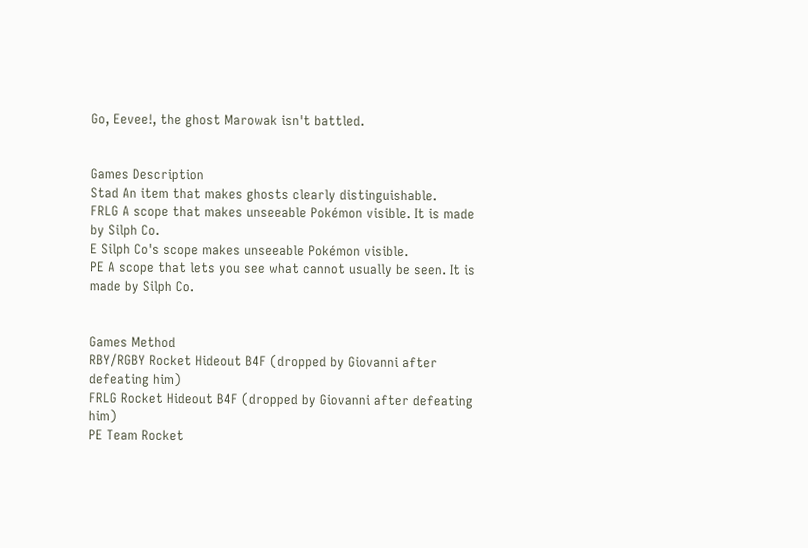Go, Eevee!, the ghost Marowak isn't battled.


Games Description
Stad An item that makes ghosts clearly distinguishable.
FRLG A scope that makes unseeable Pokémon visible. It is made by Silph Co.
E Silph Co's scope makes unseeable Pokémon visible.
PE A scope that lets you see what cannot usually be seen. It is made by Silph Co.


Games Method
RBY/RGBY Rocket Hideout B4F (dropped by Giovanni after defeating him)
FRLG Rocket Hideout B4F (dropped by Giovanni after defeating him)
PE Team Rocket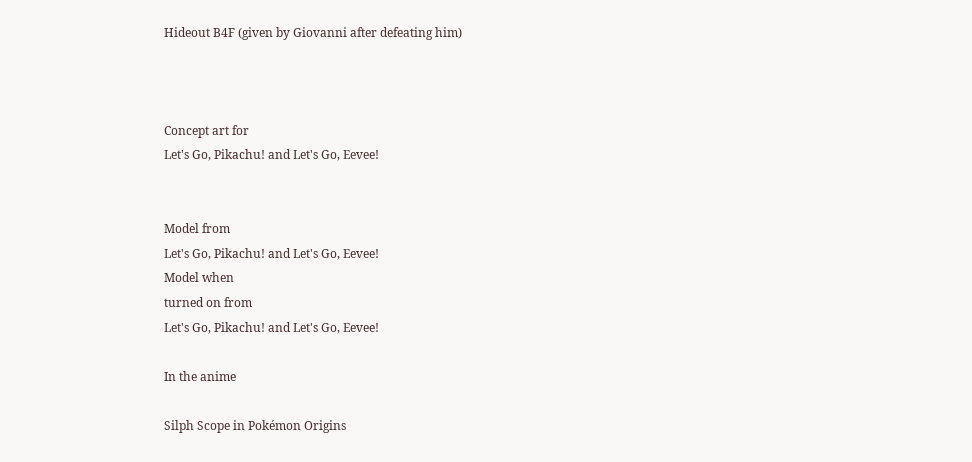Hideout B4F (given by Giovanni after defeating him)



Concept art for
Let's Go, Pikachu! and Let's Go, Eevee!


Model from
Let's Go, Pikachu! and Let's Go, Eevee!
Model when
turned on from
Let's Go, Pikachu! and Let's Go, Eevee!

In the anime

Silph Scope in Pokémon Origins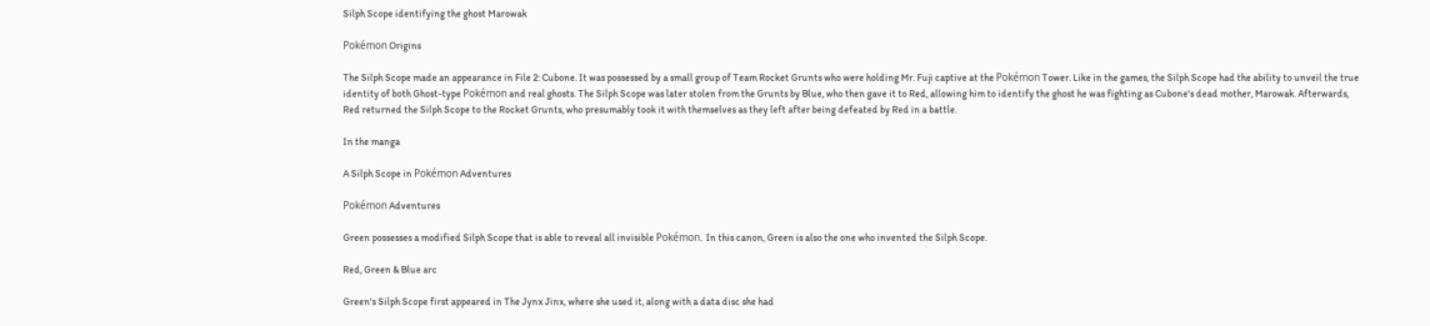Silph Scope identifying the ghost Marowak

Pokémon Origins

The Silph Scope made an appearance in File 2: Cubone. It was possessed by a small group of Team Rocket Grunts who were holding Mr. Fuji captive at the Pokémon Tower. Like in the games, the Silph Scope had the ability to unveil the true identity of both Ghost-type Pokémon and real ghosts. The Silph Scope was later stolen from the Grunts by Blue, who then gave it to Red, allowing him to identify the ghost he was fighting as Cubone's dead mother, Marowak. Afterwards, Red returned the Silph Scope to the Rocket Grunts, who presumably took it with themselves as they left after being defeated by Red in a battle.

In the manga

A Silph Scope in Pokémon Adventures

Pokémon Adventures

Green possesses a modified Silph Scope that is able to reveal all invisible Pokémon. In this canon, Green is also the one who invented the Silph Scope.

Red, Green & Blue arc

Green's Silph Scope first appeared in The Jynx Jinx, where she used it, along with a data disc she had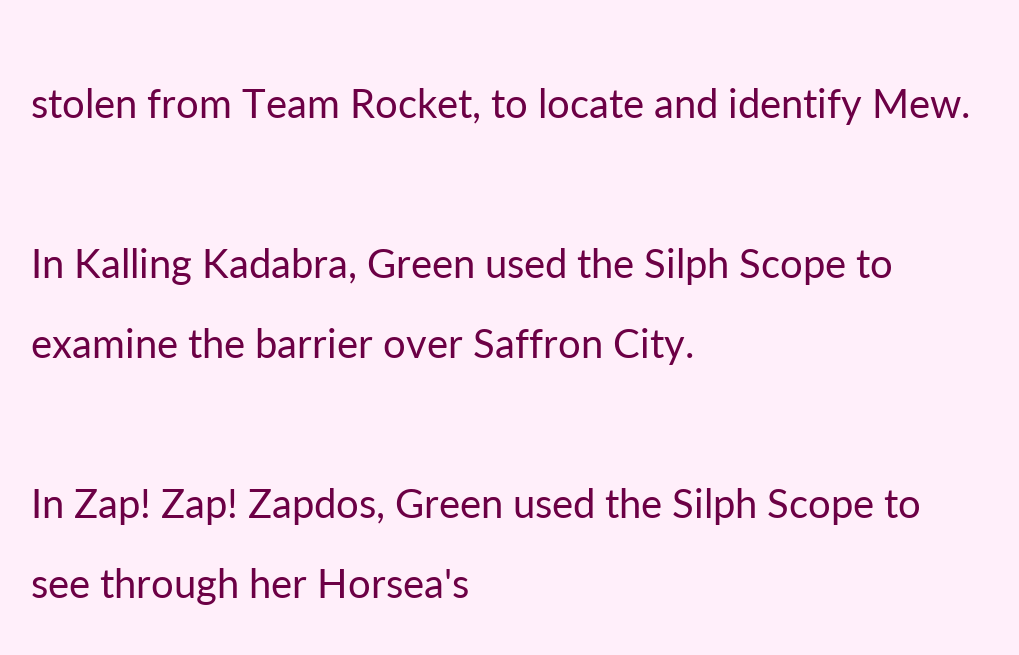stolen from Team Rocket, to locate and identify Mew.

In Kalling Kadabra, Green used the Silph Scope to examine the barrier over Saffron City.

In Zap! Zap! Zapdos, Green used the Silph Scope to see through her Horsea's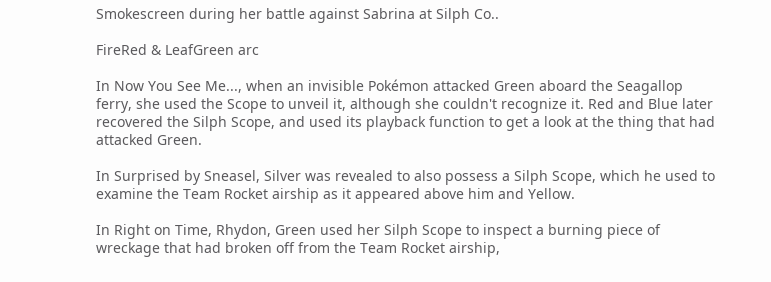Smokescreen during her battle against Sabrina at Silph Co..

FireRed & LeafGreen arc

In Now You See Me..., when an invisible Pokémon attacked Green aboard the Seagallop ferry, she used the Scope to unveil it, although she couldn't recognize it. Red and Blue later recovered the Silph Scope, and used its playback function to get a look at the thing that had attacked Green.

In Surprised by Sneasel, Silver was revealed to also possess a Silph Scope, which he used to examine the Team Rocket airship as it appeared above him and Yellow.

In Right on Time, Rhydon, Green used her Silph Scope to inspect a burning piece of wreckage that had broken off from the Team Rocket airship,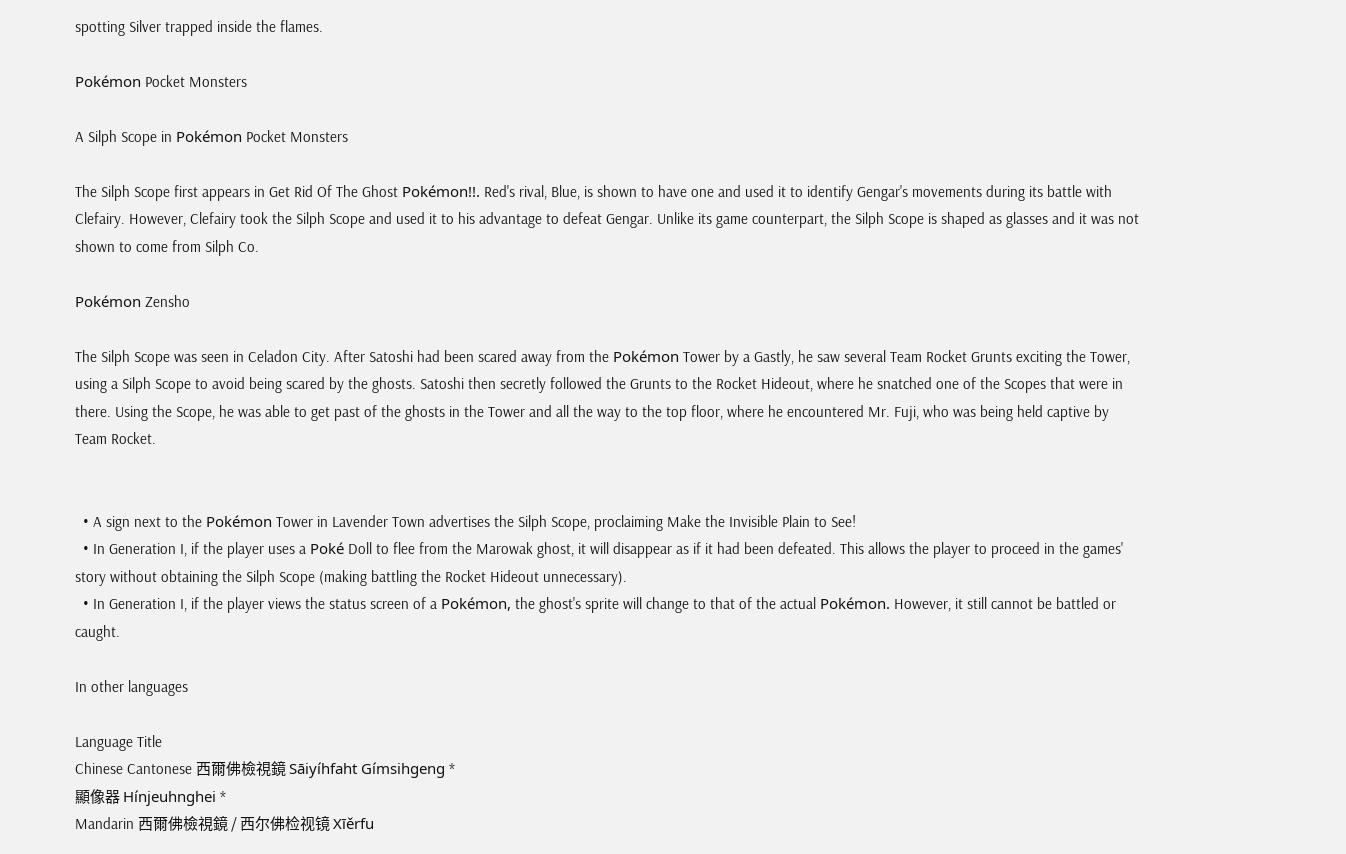spotting Silver trapped inside the flames.

Pokémon Pocket Monsters

A Silph Scope in Pokémon Pocket Monsters

The Silph Scope first appears in Get Rid Of The Ghost Pokémon!!. Red's rival, Blue, is shown to have one and used it to identify Gengar's movements during its battle with Clefairy. However, Clefairy took the Silph Scope and used it to his advantage to defeat Gengar. Unlike its game counterpart, the Silph Scope is shaped as glasses and it was not shown to come from Silph Co.

Pokémon Zensho

The Silph Scope was seen in Celadon City. After Satoshi had been scared away from the Pokémon Tower by a Gastly, he saw several Team Rocket Grunts exciting the Tower, using a Silph Scope to avoid being scared by the ghosts. Satoshi then secretly followed the Grunts to the Rocket Hideout, where he snatched one of the Scopes that were in there. Using the Scope, he was able to get past of the ghosts in the Tower and all the way to the top floor, where he encountered Mr. Fuji, who was being held captive by Team Rocket.


  • A sign next to the Pokémon Tower in Lavender Town advertises the Silph Scope, proclaiming Make the Invisible Plain to See!
  • In Generation I, if the player uses a Poké Doll to flee from the Marowak ghost, it will disappear as if it had been defeated. This allows the player to proceed in the games' story without obtaining the Silph Scope (making battling the Rocket Hideout unnecessary).
  • In Generation I, if the player views the status screen of a Pokémon, the ghost's sprite will change to that of the actual Pokémon. However, it still cannot be battled or caught.

In other languages

Language Title
Chinese Cantonese 西爾佛檢視鏡 Sāiyíhfaht Gímsihgeng *
顯像器 Hínjeuhnghei *
Mandarin 西爾佛檢視鏡 / 西尔佛检视镜 Xīěrfu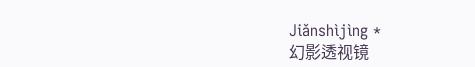Jiǎnshìjìng *
幻影透视镜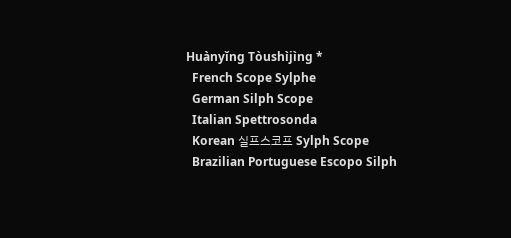Huànyǐng Tòushìjìng *
  French Scope Sylphe
  German Silph Scope
  Italian Spettrosonda
  Korean 실프스코프 Sylph Scope
  Brazilian Portuguese Escopo Silph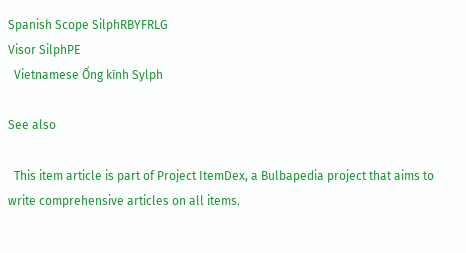Spanish Scope SilphRBYFRLG
Visor SilphPE
  Vietnamese Ống kính Sylph

See also

  This item article is part of Project ItemDex, a Bulbapedia project that aims to write comprehensive articles on all items.